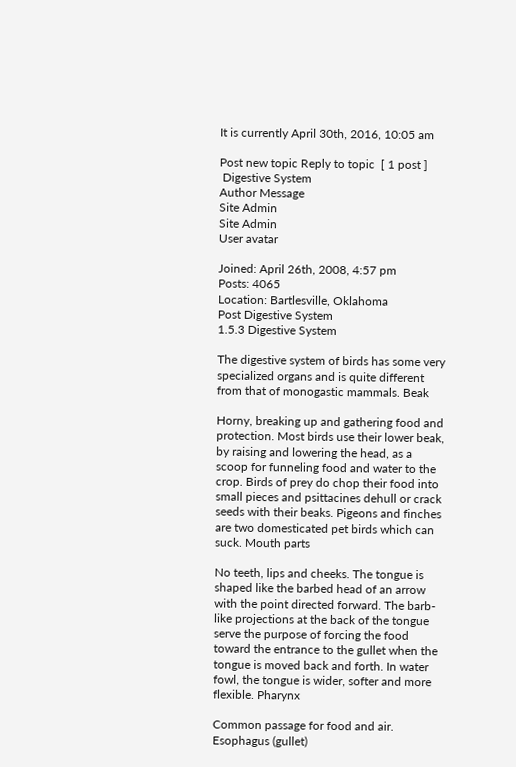It is currently April 30th, 2016, 10:05 am

Post new topic Reply to topic  [ 1 post ]
 Digestive System
Author Message
Site Admin
Site Admin
User avatar

Joined: April 26th, 2008, 4:57 pm
Posts: 4065
Location: Bartlesville, Oklahoma
Post Digestive System
1.5.3 Digestive System

The digestive system of birds has some very specialized organs and is quite different from that of monogastic mammals. Beak

Horny, breaking up and gathering food and protection. Most birds use their lower beak, by raising and lowering the head, as a scoop for funneling food and water to the crop. Birds of prey do chop their food into small pieces and psittacines dehull or crack seeds with their beaks. Pigeons and finches are two domesticated pet birds which can suck. Mouth parts

No teeth, lips and cheeks. The tongue is shaped like the barbed head of an arrow with the point directed forward. The barb-like projections at the back of the tongue serve the purpose of forcing the food toward the entrance to the gullet when the tongue is moved back and forth. In water fowl, the tongue is wider, softer and more flexible. Pharynx

Common passage for food and air. Esophagus (gullet)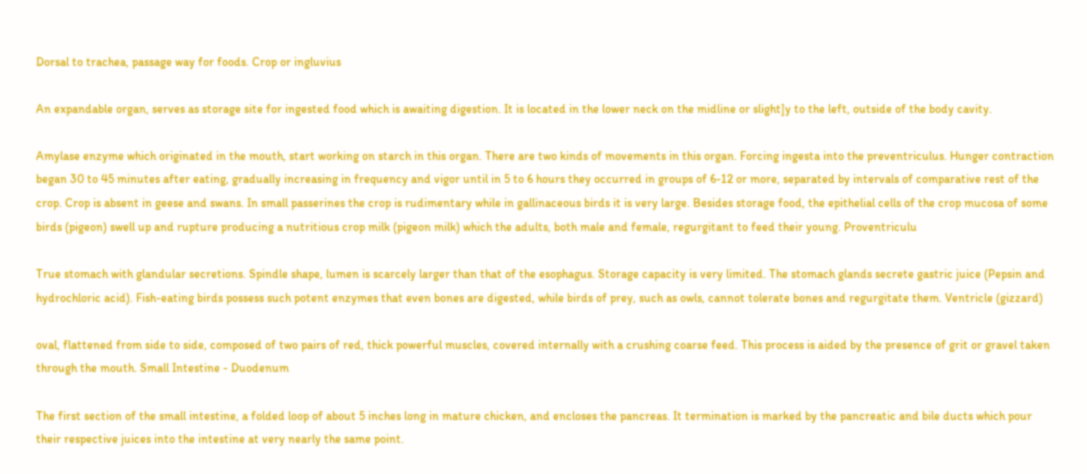Dorsal to trachea, passage way for foods. Crop or ingluvius

An expandable organ, serves as storage site for ingested food which is awaiting digestion. It is located in the lower neck on the midline or slight]y to the left, outside of the body cavity.

Amylase enzyme which originated in the mouth, start working on starch in this organ. There are two kinds of movements in this organ. Forcing ingesta into the preventriculus. Hunger contraction began 30 to 45 minutes after eating, gradually increasing in frequency and vigor until in 5 to 6 hours they occurred in groups of 6-12 or more, separated by intervals of comparative rest of the crop. Crop is absent in geese and swans. In small passerines the crop is rudimentary while in gallinaceous birds it is very large. Besides storage food, the epithelial cells of the crop mucosa of some birds (pigeon) swell up and rupture producing a nutritious crop milk (pigeon milk) which the adults, both male and female, regurgitant to feed their young. Proventriculu

True stomach with glandular secretions. Spindle shape, lumen is scarcely larger than that of the esophagus. Storage capacity is very limited. The stomach glands secrete gastric juice (Pepsin and hydrochloric acid). Fish-eating birds possess such potent enzymes that even bones are digested, while birds of prey, such as owls, cannot tolerate bones and regurgitate them. Ventricle (gizzard)

oval, flattened from side to side, composed of two pairs of red, thick powerful muscles, covered internally with a crushing coarse feed. This process is aided by the presence of grit or gravel taken through the mouth. Small Intestine - Duodenum

The first section of the small intestine, a folded loop of about 5 inches long in mature chicken, and encloses the pancreas. It termination is marked by the pancreatic and bile ducts which pour their respective juices into the intestine at very nearly the same point.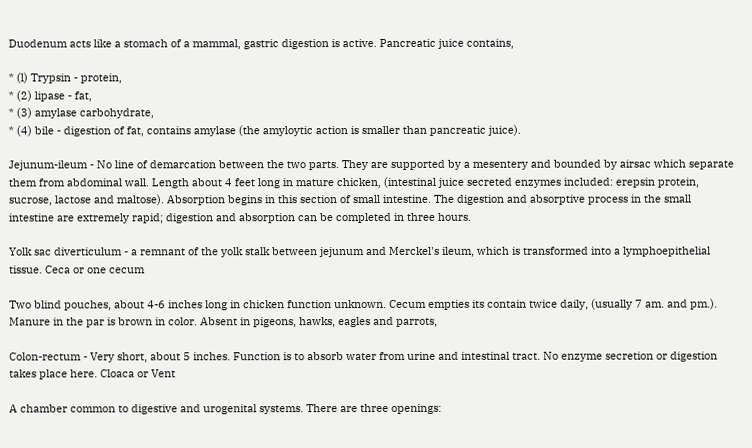Duodenum acts like a stomach of a mammal, gastric digestion is active. Pancreatic juice contains,

* (l) Trypsin - protein,
* (2) lipase - fat,
* (3) amylase carbohydrate,
* (4) bile - digestion of fat, contains amylase (the amyloytic action is smaller than pancreatic juice).

Jejunum-ileum - No line of demarcation between the two parts. They are supported by a mesentery and bounded by airsac which separate them from abdominal wall. Length about 4 feet long in mature chicken, (intestinal juice secreted enzymes included: erepsin protein, sucrose, lactose and maltose). Absorption begins in this section of small intestine. The digestion and absorptive process in the small intestine are extremely rapid; digestion and absorption can be completed in three hours.

Yolk sac diverticulum - a remnant of the yolk stalk between jejunum and Merckel's ileum, which is transformed into a lymphoepithelial tissue. Ceca or one cecum

Two blind pouches, about 4-6 inches long in chicken function unknown. Cecum empties its contain twice daily, (usually 7 am. and pm.). Manure in the par is brown in color. Absent in pigeons, hawks, eagles and parrots,

Colon-rectum - Very short, about 5 inches. Function is to absorb water from urine and intestinal tract. No enzyme secretion or digestion takes place here. Cloaca or Vent

A chamber common to digestive and urogenital systems. There are three openings: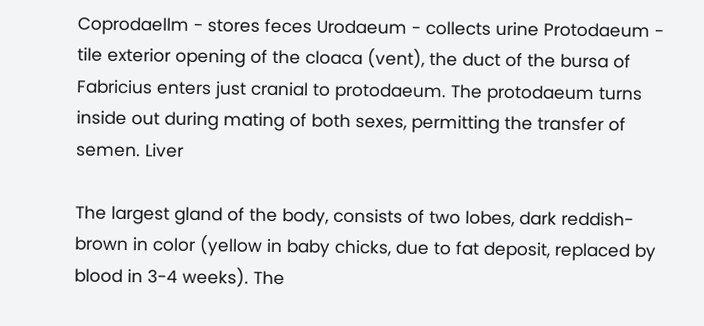Coprodaellm - stores feces Urodaeum - collects urine Protodaeum - tile exterior opening of the cloaca (vent), the duct of the bursa of Fabricius enters just cranial to protodaeum. The protodaeum turns inside out during mating of both sexes, permitting the transfer of semen. Liver

The largest gland of the body, consists of two lobes, dark reddish-brown in color (yellow in baby chicks, due to fat deposit, replaced by blood in 3-4 weeks). The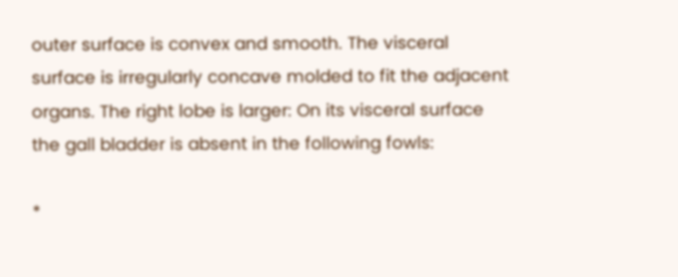outer surface is convex and smooth. The visceral surface is irregularly concave molded to fit the adjacent organs. The right lobe is larger: On its visceral surface the gall bladder is absent in the following fowls:

*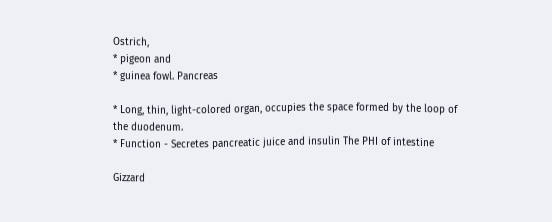Ostrich,
* pigeon and
* guinea fowl. Pancreas

* Long, thin, light-colored organ, occupies the space formed by the loop of the duodenum.
* Function - Secretes pancreatic juice and insulin The PHI of intestine

Gizzard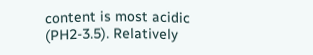content is most acidic (PH2-3.5). Relatively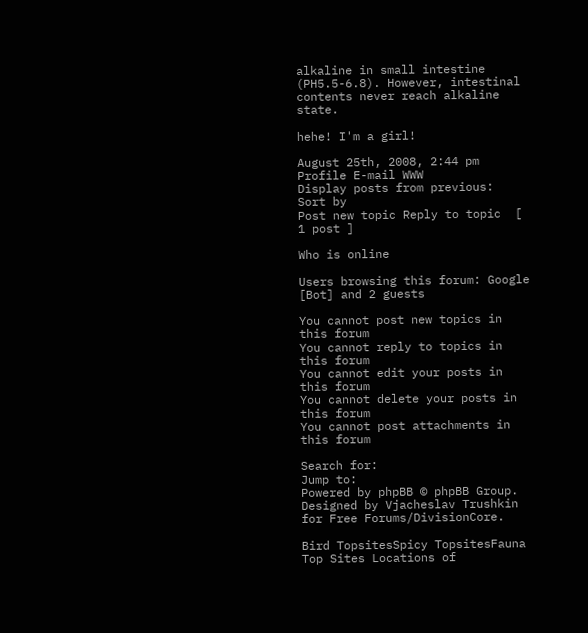alkaline in small intestine (PH5.5-6.8). However, intestinal contents never reach alkaline state.

hehe! I'm a girl!

August 25th, 2008, 2:44 pm
Profile E-mail WWW
Display posts from previous:  Sort by
Post new topic Reply to topic  [ 1 post ]

Who is online

Users browsing this forum: Google [Bot] and 2 guests

You cannot post new topics in this forum
You cannot reply to topics in this forum
You cannot edit your posts in this forum
You cannot delete your posts in this forum
You cannot post attachments in this forum

Search for:
Jump to:
Powered by phpBB © phpBB Group.
Designed by Vjacheslav Trushkin for Free Forums/DivisionCore.

Bird TopsitesSpicy TopsitesFauna Top Sites Locations of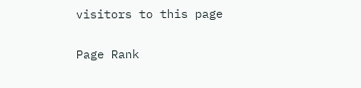visitors to this page

Page Rank